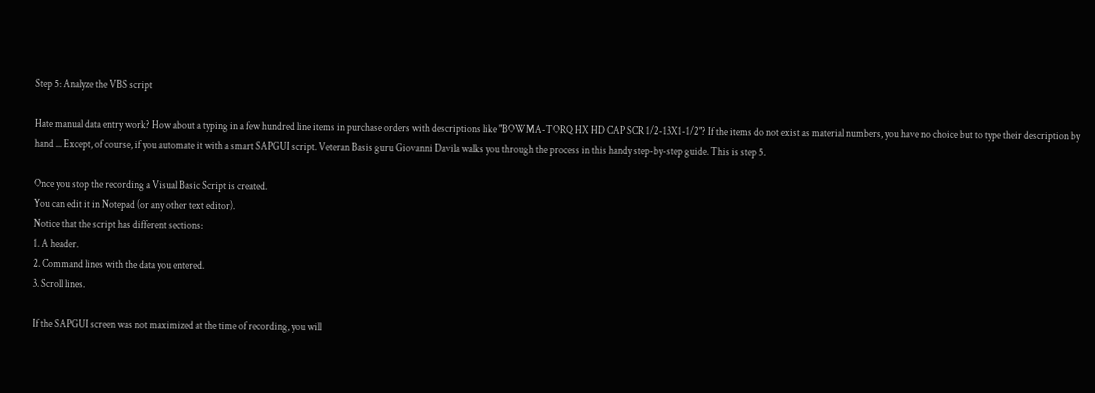Step 5: Analyze the VBS script

Hate manual data entry work? How about a typing in a few hundred line items in purchase orders with descriptions like "BOWMA-TORQ HX HD CAP SCR 1/2-13X1-1/2"? If the items do not exist as material numbers, you have no choice but to type their description by hand ... Except, of course, if you automate it with a smart SAPGUI script. Veteran Basis guru Giovanni Davila walks you through the process in this handy step-by-step guide. This is step 5.

Once you stop the recording a Visual Basic Script is created.
You can edit it in Notepad (or any other text editor).
Notice that the script has different sections:
1. A header.
2. Command lines with the data you entered.
3. Scroll lines.

If the SAPGUI screen was not maximized at the time of recording, you will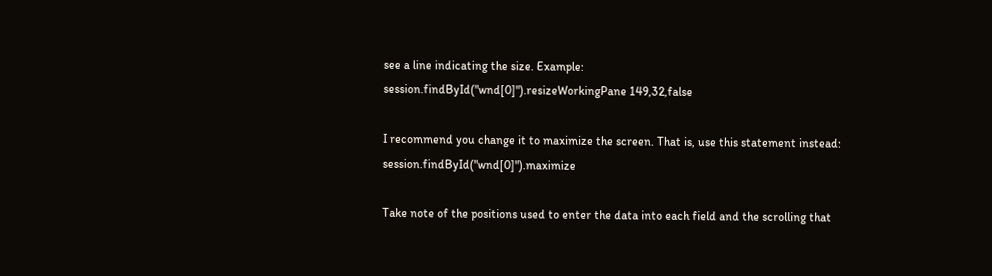see a line indicating the size. Example:
session.findById("wnd[0]").resizeWorkingPane 149,32,false

I recommend you change it to maximize the screen. That is, use this statement instead: session.findById("wnd[0]").maximize

Take note of the positions used to enter the data into each field and the scrolling that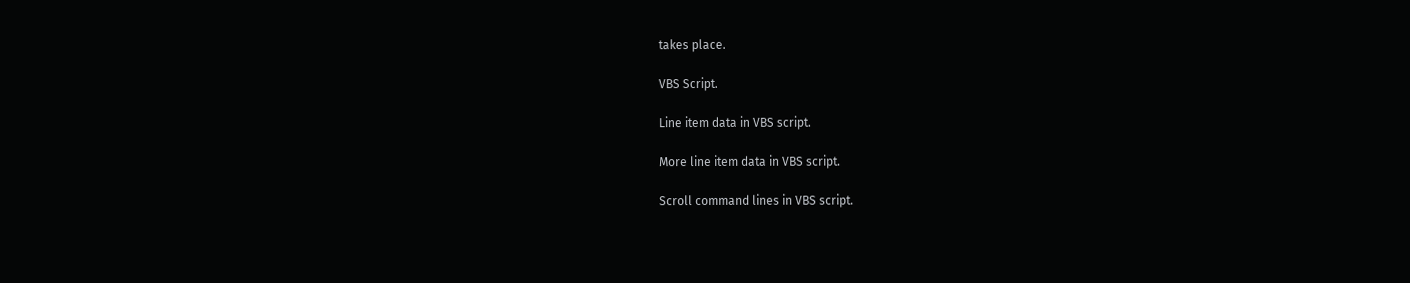takes place.

VBS Script.

Line item data in VBS script.

More line item data in VBS script.

Scroll command lines in VBS script.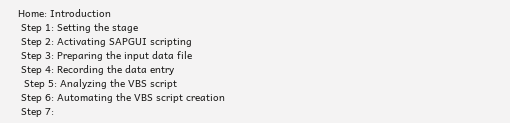Home: Introduction
 Step 1: Setting the stage
 Step 2: Activating SAPGUI scripting
 Step 3: Preparing the input data file
 Step 4: Recording the data entry
  Step 5: Analyzing the VBS script
 Step 6: Automating the VBS script creation
 Step 7: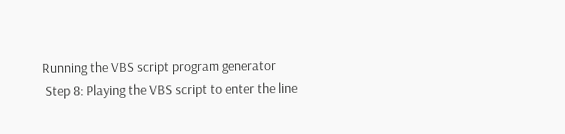Running the VBS script program generator
 Step 8: Playing the VBS script to enter the line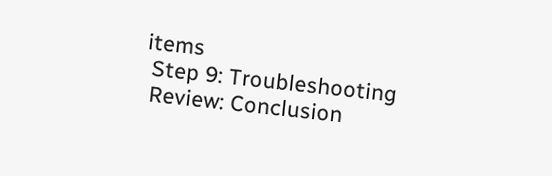items
 Step 9: Troubleshooting
 Review: Conclusion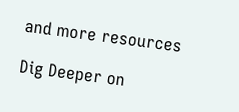and more resources

Dig Deeper on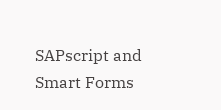SAPscript and Smart Forms